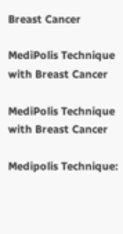Breast Cancer

MediPolis Technique with Breast Cancer

MediPolis Technique with Breast Cancer

Medipolis Technique: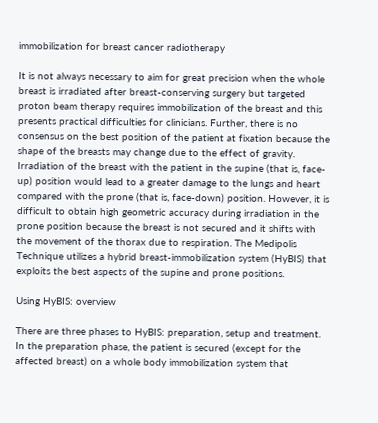immobilization for breast cancer radiotherapy

It is not always necessary to aim for great precision when the whole breast is irradiated after breast-conserving surgery but targeted proton beam therapy requires immobilization of the breast and this presents practical difficulties for clinicians. Further, there is no consensus on the best position of the patient at fixation because the shape of the breasts may change due to the effect of gravity. Irradiation of the breast with the patient in the supine (that is, face-up) position would lead to a greater damage to the lungs and heart compared with the prone (that is, face-down) position. However, it is difficult to obtain high geometric accuracy during irradiation in the prone position because the breast is not secured and it shifts with the movement of the thorax due to respiration. The Medipolis Technique utilizes a hybrid breast-immobilization system (HyBIS) that exploits the best aspects of the supine and prone positions.

Using HyBIS: overview

There are three phases to HyBIS: preparation, setup and treatment. In the preparation phase, the patient is secured (except for the affected breast) on a whole body immobilization system that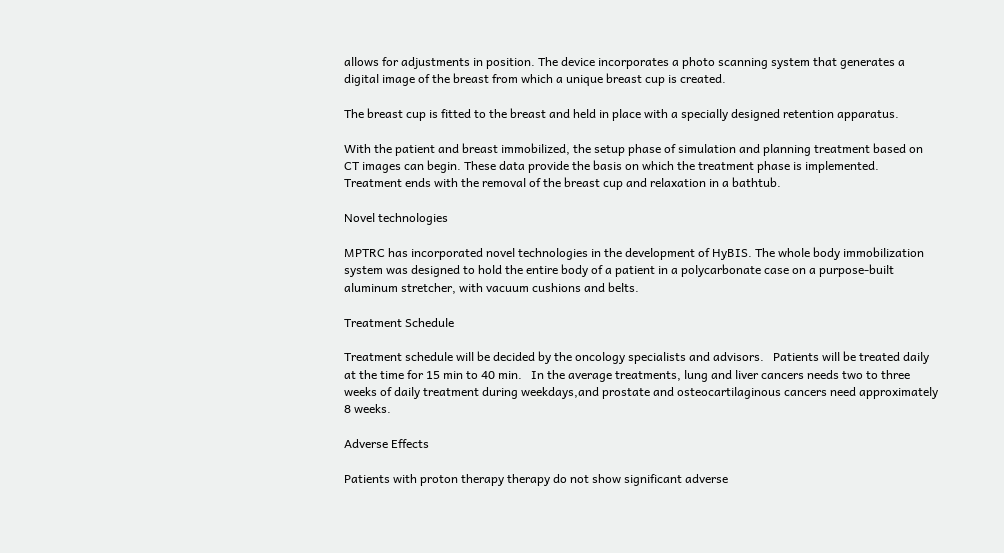allows for adjustments in position. The device incorporates a photo scanning system that generates a digital image of the breast from which a unique breast cup is created.

The breast cup is fitted to the breast and held in place with a specially designed retention apparatus.

With the patient and breast immobilized, the setup phase of simulation and planning treatment based on CT images can begin. These data provide the basis on which the treatment phase is implemented. Treatment ends with the removal of the breast cup and relaxation in a bathtub.

Novel technologies

MPTRC has incorporated novel technologies in the development of HyBIS. The whole body immobilization system was designed to hold the entire body of a patient in a polycarbonate case on a purpose-built aluminum stretcher, with vacuum cushions and belts.

Treatment Schedule

Treatment schedule will be decided by the oncology specialists and advisors.   Patients will be treated daily  at the time for 15 min to 40 min.   In the average treatments, lung and liver cancers needs two to three weeks of daily treatment during weekdays,and prostate and osteocartilaginous cancers need approximately 8 weeks.

Adverse Effects

Patients with proton therapy therapy do not show significant adverse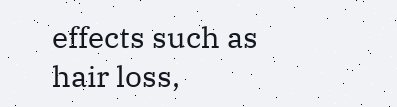effects such as hair loss,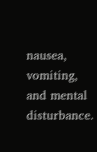nausea, vomiting, and mental disturbance.